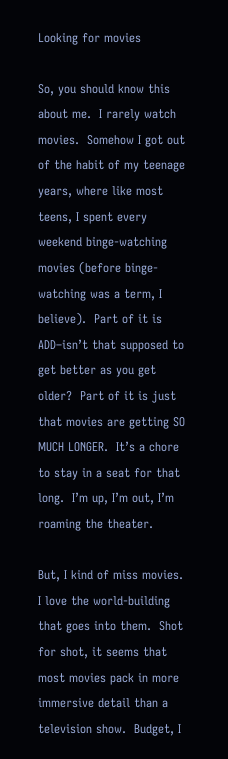Looking for movies

So, you should know this about me.  I rarely watch movies.  Somehow I got out of the habit of my teenage years, where like most teens, I spent every weekend binge-watching movies (before binge-watching was a term, I believe).  Part of it is ADD–isn’t that supposed to get better as you get older?  Part of it is just that movies are getting SO MUCH LONGER.  It’s a chore to stay in a seat for that long.  I’m up, I’m out, I’m roaming the theater.

But, I kind of miss movies.  I love the world-building that goes into them.  Shot for shot, it seems that most movies pack in more immersive detail than a television show.  Budget, I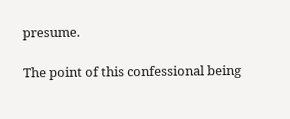presume.

The point of this confessional being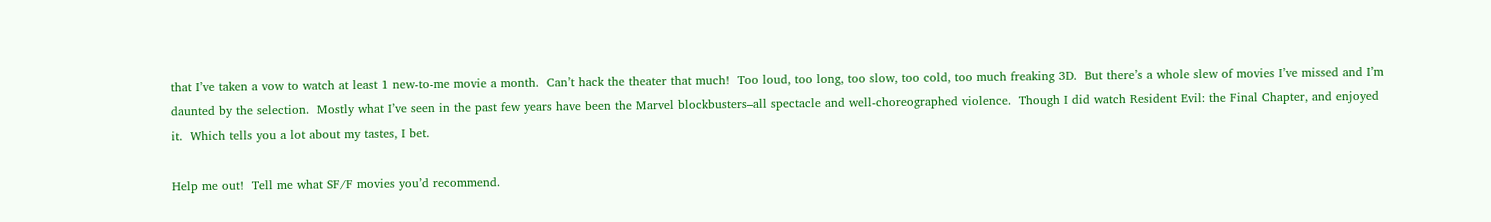that I’ve taken a vow to watch at least 1 new-to-me movie a month.  Can’t hack the theater that much!  Too loud, too long, too slow, too cold, too much freaking 3D.  But there’s a whole slew of movies I’ve missed and I’m daunted by the selection.  Mostly what I’ve seen in the past few years have been the Marvel blockbusters–all spectacle and well-choreographed violence.  Though I did watch Resident Evil: the Final Chapter, and enjoyed it.  Which tells you a lot about my tastes, I bet.

Help me out!  Tell me what SF/F movies you’d recommend.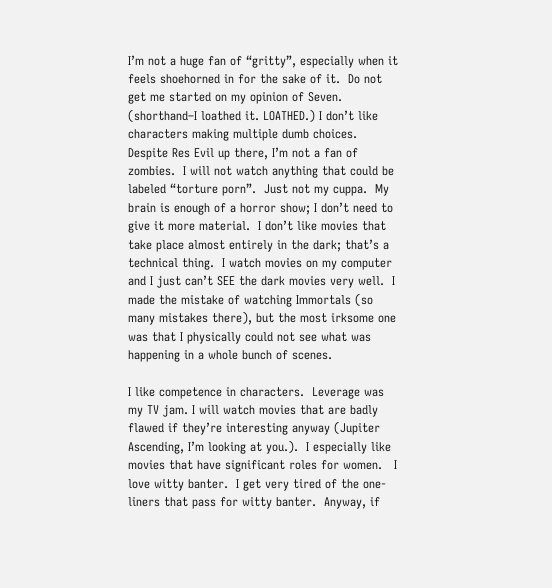I’m not a huge fan of “gritty”, especially when it feels shoehorned in for the sake of it.  Do not get me started on my opinion of Seven.  (shorthand–I loathed it. LOATHED.) I don’t like characters making multiple dumb choices.  Despite Res Evil up there, I’m not a fan of zombies.  I will not watch anything that could be labeled “torture porn”.  Just not my cuppa.  My brain is enough of a horror show; I don’t need to give it more material.  I don’t like movies that take place almost entirely in the dark; that’s a technical thing.  I watch movies on my computer and I just can’t SEE the dark movies very well.  I made the mistake of watching Immortals (so many mistakes there), but the most irksome one was that I physically could not see what was happening in a whole bunch of scenes.

I like competence in characters.  Leverage was my TV jam. I will watch movies that are badly flawed if they’re interesting anyway (Jupiter Ascending, I’m looking at you.).  I especially like movies that have significant roles for women.   I love witty banter.  I get very tired of the one-liners that pass for witty banter.  Anyway, if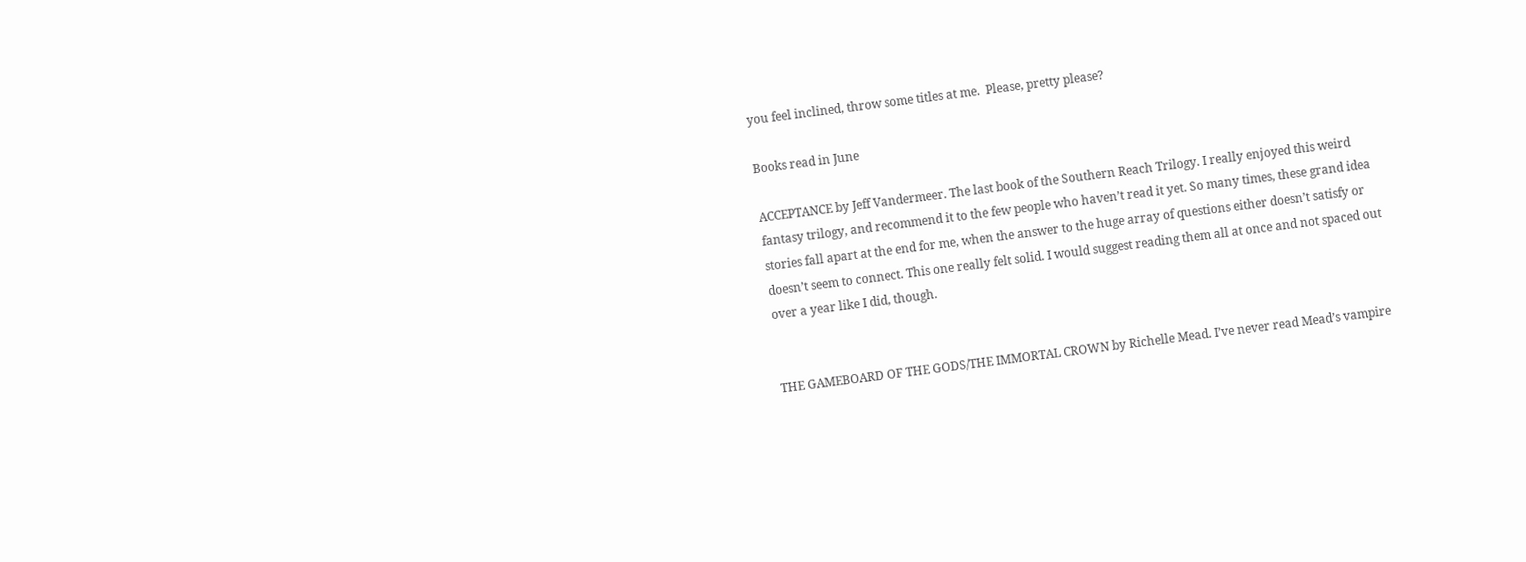you feel inclined, throw some titles at me.  Please, pretty please?

Books read in June

ACCEPTANCE by Jeff Vandermeer. The last book of the Southern Reach Trilogy. I really enjoyed this weird fantasy trilogy, and recommend it to the few people who haven’t read it yet. So many times, these grand idea stories fall apart at the end for me, when the answer to the huge array of questions either doesn’t satisfy or doesn’t seem to connect. This one really felt solid. I would suggest reading them all at once and not spaced out over a year like I did, though.


THE GAMEBOARD OF THE GODS/THE IMMORTAL CROWN by Richelle Mead. I’ve never read Mead’s vampire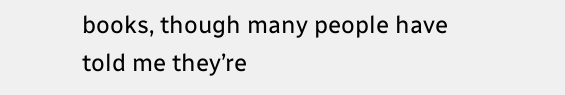books, though many people have told me they’re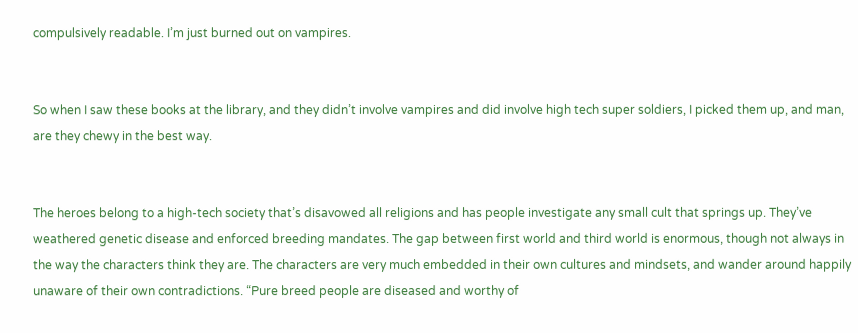compulsively readable. I’m just burned out on vampires.


So when I saw these books at the library, and they didn’t involve vampires and did involve high tech super soldiers, I picked them up, and man, are they chewy in the best way.


The heroes belong to a high-tech society that’s disavowed all religions and has people investigate any small cult that springs up. They’ve weathered genetic disease and enforced breeding mandates. The gap between first world and third world is enormous, though not always in the way the characters think they are. The characters are very much embedded in their own cultures and mindsets, and wander around happily unaware of their own contradictions. “Pure breed people are diseased and worthy of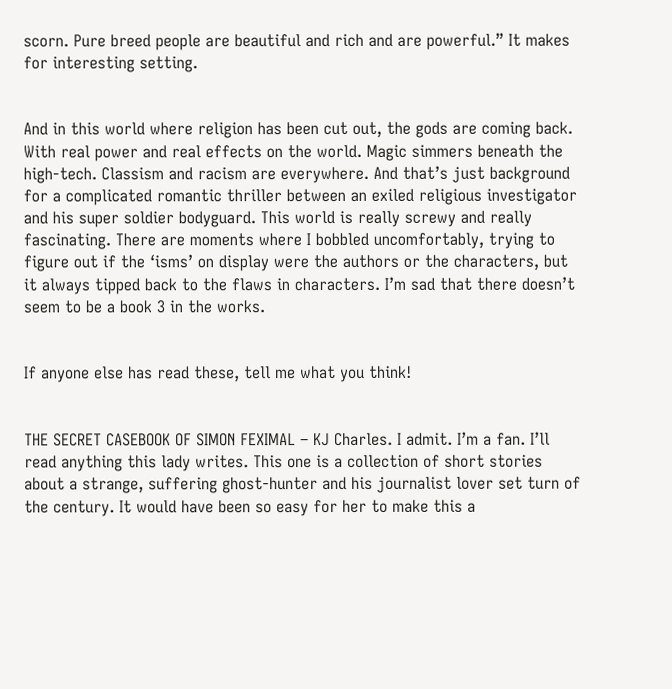scorn. Pure breed people are beautiful and rich and are powerful.” It makes for interesting setting.


And in this world where religion has been cut out, the gods are coming back. With real power and real effects on the world. Magic simmers beneath the high-tech. Classism and racism are everywhere. And that’s just background for a complicated romantic thriller between an exiled religious investigator and his super soldier bodyguard. This world is really screwy and really fascinating. There are moments where I bobbled uncomfortably, trying to figure out if the ‘isms’ on display were the authors or the characters, but it always tipped back to the flaws in characters. I’m sad that there doesn’t seem to be a book 3 in the works.


If anyone else has read these, tell me what you think!


THE SECRET CASEBOOK OF SIMON FEXIMAL – KJ Charles. I admit. I’m a fan. I’ll read anything this lady writes. This one is a collection of short stories about a strange, suffering ghost-hunter and his journalist lover set turn of the century. It would have been so easy for her to make this a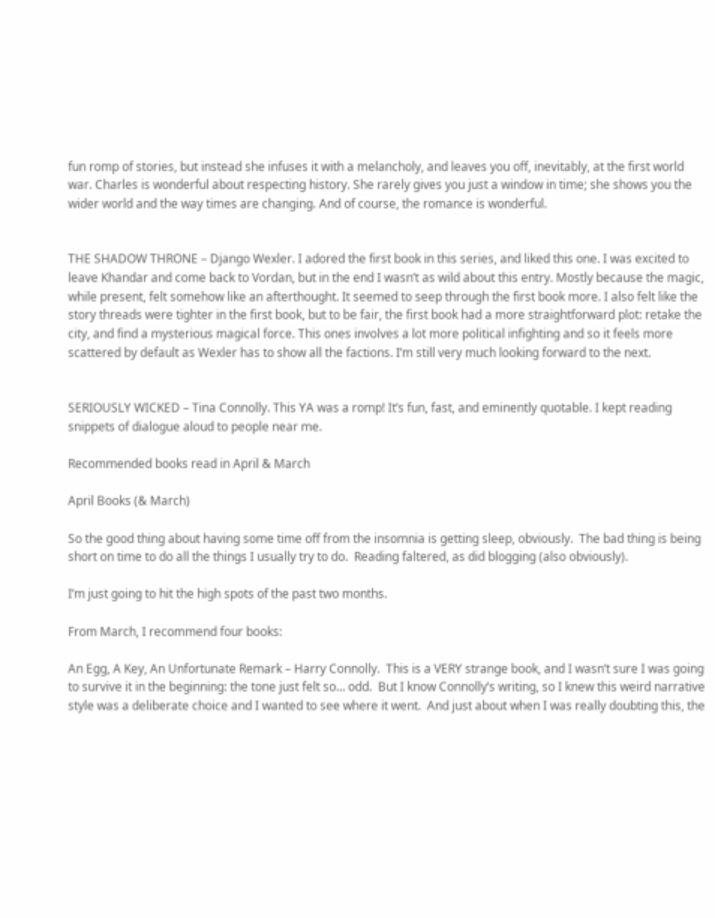fun romp of stories, but instead she infuses it with a melancholy, and leaves you off, inevitably, at the first world war. Charles is wonderful about respecting history. She rarely gives you just a window in time; she shows you the wider world and the way times are changing. And of course, the romance is wonderful.


THE SHADOW THRONE – Django Wexler. I adored the first book in this series, and liked this one. I was excited to leave Khandar and come back to Vordan, but in the end I wasn’t as wild about this entry. Mostly because the magic, while present, felt somehow like an afterthought. It seemed to seep through the first book more. I also felt like the story threads were tighter in the first book, but to be fair, the first book had a more straightforward plot: retake the city, and find a mysterious magical force. This ones involves a lot more political infighting and so it feels more scattered by default as Wexler has to show all the factions. I’m still very much looking forward to the next.


SERIOUSLY WICKED – Tina Connolly. This YA was a romp! It’s fun, fast, and eminently quotable. I kept reading snippets of dialogue aloud to people near me.

Recommended books read in April & March

April Books (& March)

So the good thing about having some time off from the insomnia is getting sleep, obviously.  The bad thing is being short on time to do all the things I usually try to do.  Reading faltered, as did blogging (also obviously).

I’m just going to hit the high spots of the past two months.

From March, I recommend four books:

An Egg, A Key, An Unfortunate Remark – Harry Connolly.  This is a VERY strange book, and I wasn’t sure I was going to survive it in the beginning: the tone just felt so… odd.  But I know Connolly’s writing, so I knew this weird narrative style was a deliberate choice and I wanted to see where it went.  And just about when I was really doubting this, the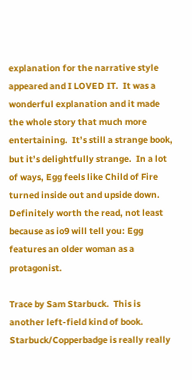explanation for the narrative style appeared and I LOVED IT.  It was a wonderful explanation and it made the whole story that much more entertaining.  It’s still a strange book, but it’s delightfully strange.  In a lot of ways, Egg feels like Child of Fire turned inside out and upside down.  Definitely worth the read, not least because as io9 will tell you: Egg features an older woman as a protagonist.

Trace by Sam Starbuck.  This is another left-field kind of book.  Starbuck/Copperbadge is really really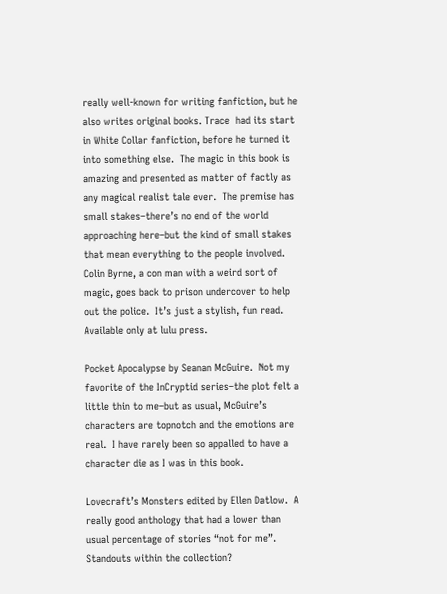really well-known for writing fanfiction, but he also writes original books. Trace  had its start in White Collar fanfiction, before he turned it into something else.  The magic in this book is amazing and presented as matter of factly as any magical realist tale ever.  The premise has small stakes–there’s no end of the world approaching here–but the kind of small stakes that mean everything to the people involved.  Colin Byrne, a con man with a weird sort of magic, goes back to prison undercover to help out the police.  It’s just a stylish, fun read.  Available only at lulu press.

Pocket Apocalypse by Seanan McGuire.  Not my favorite of the InCryptid series–the plot felt a little thin to me–but as usual, McGuire’s characters are topnotch and the emotions are real.  I have rarely been so appalled to have a character die as I was in this book.

Lovecraft’s Monsters edited by Ellen Datlow.  A really good anthology that had a lower than usual percentage of stories “not for me”.  Standouts within the collection?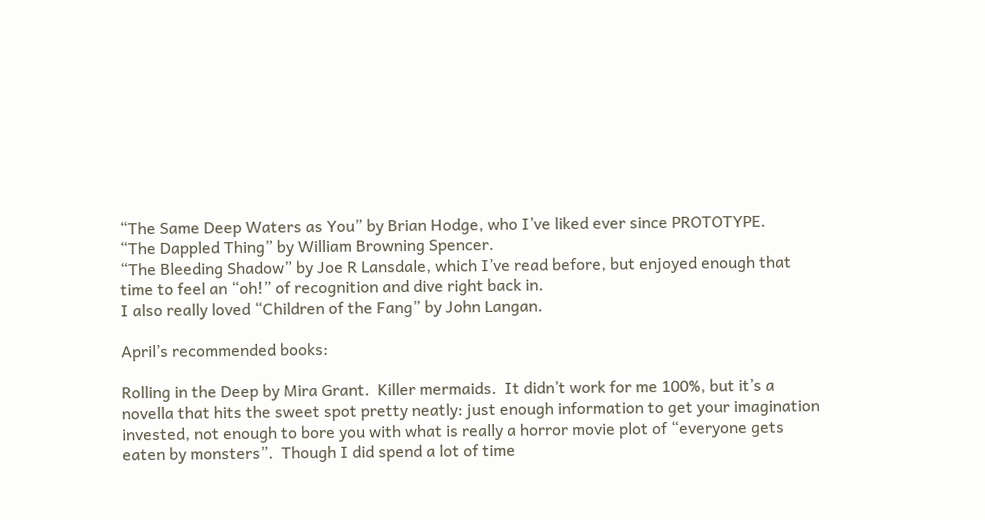“The Same Deep Waters as You” by Brian Hodge, who I’ve liked ever since PROTOTYPE.
“The Dappled Thing” by William Browning Spencer.
“The Bleeding Shadow” by Joe R Lansdale, which I’ve read before, but enjoyed enough that time to feel an “oh!” of recognition and dive right back in.
I also really loved “Children of the Fang” by John Langan.

April’s recommended books:

Rolling in the Deep by Mira Grant.  Killer mermaids.  It didn’t work for me 100%, but it’s a novella that hits the sweet spot pretty neatly: just enough information to get your imagination invested, not enough to bore you with what is really a horror movie plot of “everyone gets eaten by monsters”.  Though I did spend a lot of time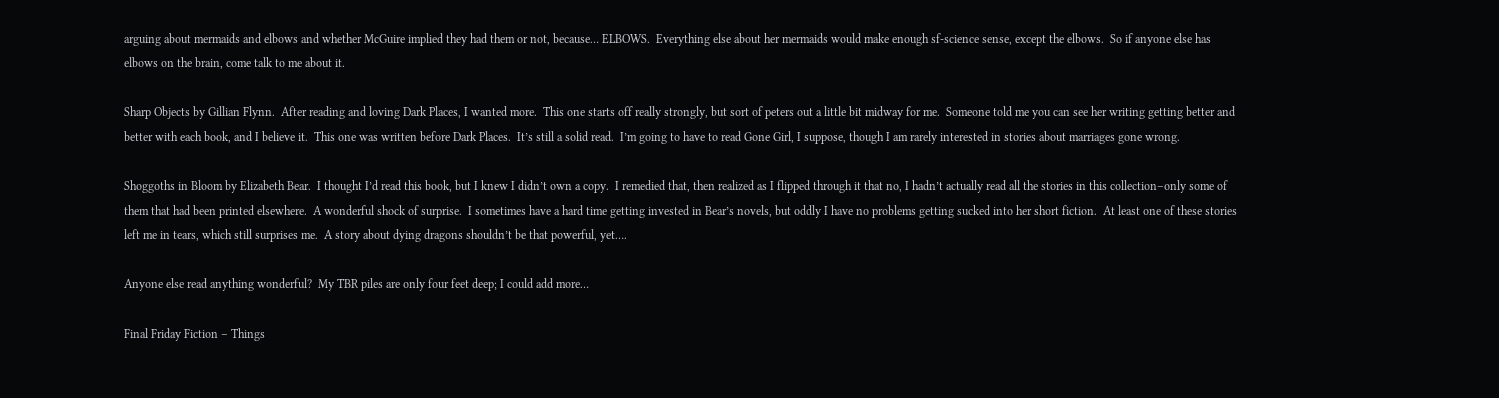arguing about mermaids and elbows and whether McGuire implied they had them or not, because… ELBOWS.  Everything else about her mermaids would make enough sf-science sense, except the elbows.  So if anyone else has elbows on the brain, come talk to me about it.

Sharp Objects by Gillian Flynn.  After reading and loving Dark Places, I wanted more.  This one starts off really strongly, but sort of peters out a little bit midway for me.  Someone told me you can see her writing getting better and better with each book, and I believe it.  This one was written before Dark Places.  It’s still a solid read.  I’m going to have to read Gone Girl, I suppose, though I am rarely interested in stories about marriages gone wrong.

Shoggoths in Bloom by Elizabeth Bear.  I thought I’d read this book, but I knew I didn’t own a copy.  I remedied that, then realized as I flipped through it that no, I hadn’t actually read all the stories in this collection–only some of them that had been printed elsewhere.  A wonderful shock of surprise.  I sometimes have a hard time getting invested in Bear’s novels, but oddly I have no problems getting sucked into her short fiction.  At least one of these stories left me in tears, which still surprises me.  A story about dying dragons shouldn’t be that powerful, yet….

Anyone else read anything wonderful?  My TBR piles are only four feet deep; I could add more…

Final Friday Fiction – Things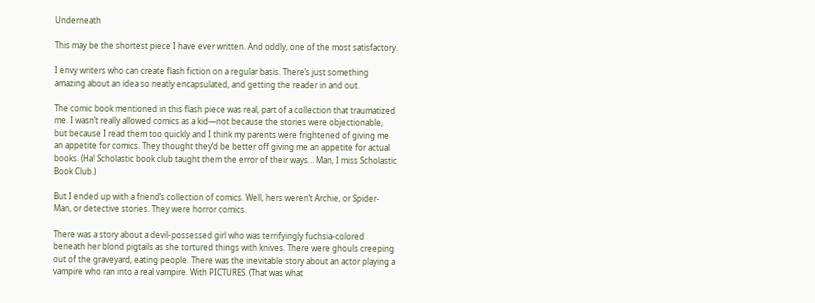Underneath

This may be the shortest piece I have ever written. And oddly, one of the most satisfactory.

I envy writers who can create flash fiction on a regular basis. There’s just something amazing about an idea so neatly encapsulated, and getting the reader in and out.

The comic book mentioned in this flash piece was real, part of a collection that traumatized me. I wasn’t really allowed comics as a kid—not because the stories were objectionable, but because I read them too quickly and I think my parents were frightened of giving me an appetite for comics. They thought they’d be better off giving me an appetite for actual books. (Ha! Scholastic book club taught them the error of their ways… Man, I miss Scholastic Book Club.)

But I ended up with a friend’s collection of comics. Well, hers weren’t Archie, or Spider-Man, or detective stories. They were horror comics.

There was a story about a devil-possessed girl who was terrifyingly fuchsia-colored beneath her blond pigtails as she tortured things with knives. There were ghouls creeping out of the graveyard, eating people. There was the inevitable story about an actor playing a vampire who ran into a real vampire. With PICTURES. (That was what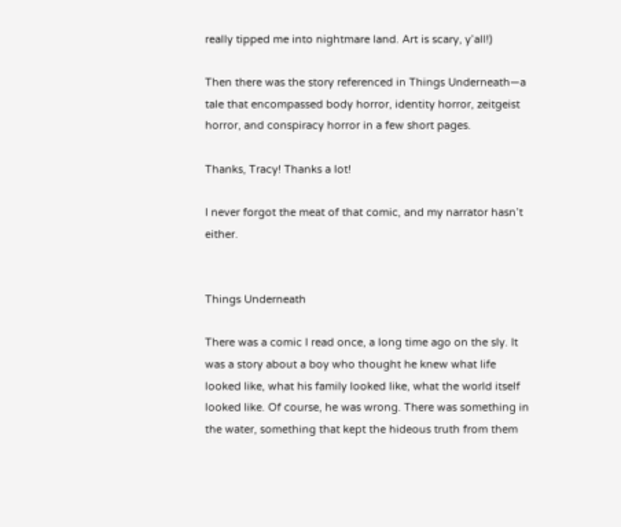really tipped me into nightmare land. Art is scary, y’all!)

Then there was the story referenced in Things Underneath—a tale that encompassed body horror, identity horror, zeitgeist horror, and conspiracy horror in a few short pages.

Thanks, Tracy! Thanks a lot!

I never forgot the meat of that comic, and my narrator hasn’t either.


Things Underneath

There was a comic I read once, a long time ago on the sly. It was a story about a boy who thought he knew what life looked like, what his family looked like, what the world itself looked like. Of course, he was wrong. There was something in the water, something that kept the hideous truth from them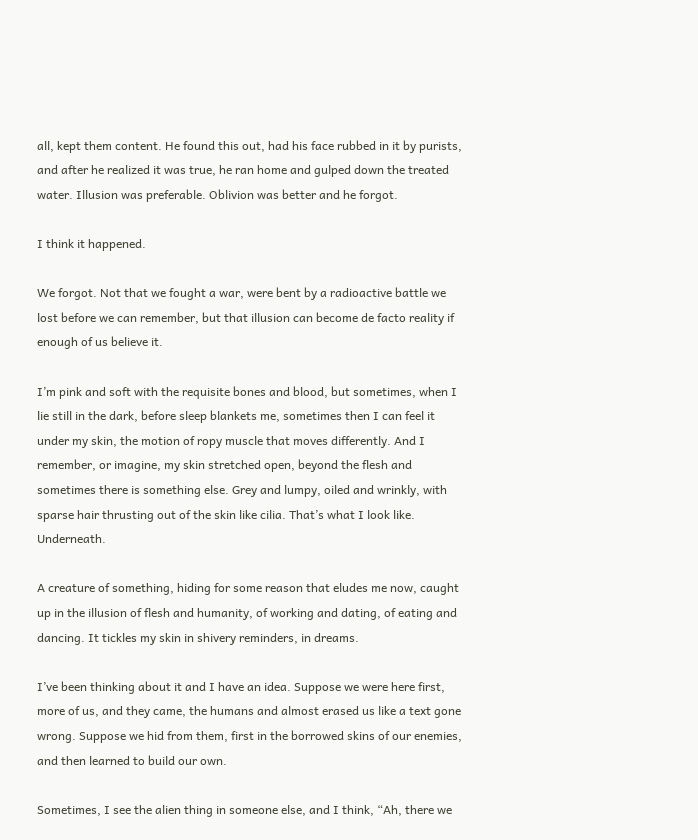all, kept them content. He found this out, had his face rubbed in it by purists, and after he realized it was true, he ran home and gulped down the treated water. Illusion was preferable. Oblivion was better and he forgot.

I think it happened.

We forgot. Not that we fought a war, were bent by a radioactive battle we lost before we can remember, but that illusion can become de facto reality if enough of us believe it.

I’m pink and soft with the requisite bones and blood, but sometimes, when I lie still in the dark, before sleep blankets me, sometimes then I can feel it under my skin, the motion of ropy muscle that moves differently. And I remember, or imagine, my skin stretched open, beyond the flesh and sometimes there is something else. Grey and lumpy, oiled and wrinkly, with sparse hair thrusting out of the skin like cilia. That’s what I look like. Underneath.

A creature of something, hiding for some reason that eludes me now, caught up in the illusion of flesh and humanity, of working and dating, of eating and dancing. It tickles my skin in shivery reminders, in dreams.

I’ve been thinking about it and I have an idea. Suppose we were here first, more of us, and they came, the humans and almost erased us like a text gone wrong. Suppose we hid from them, first in the borrowed skins of our enemies, and then learned to build our own.

Sometimes, I see the alien thing in someone else, and I think, “Ah, there we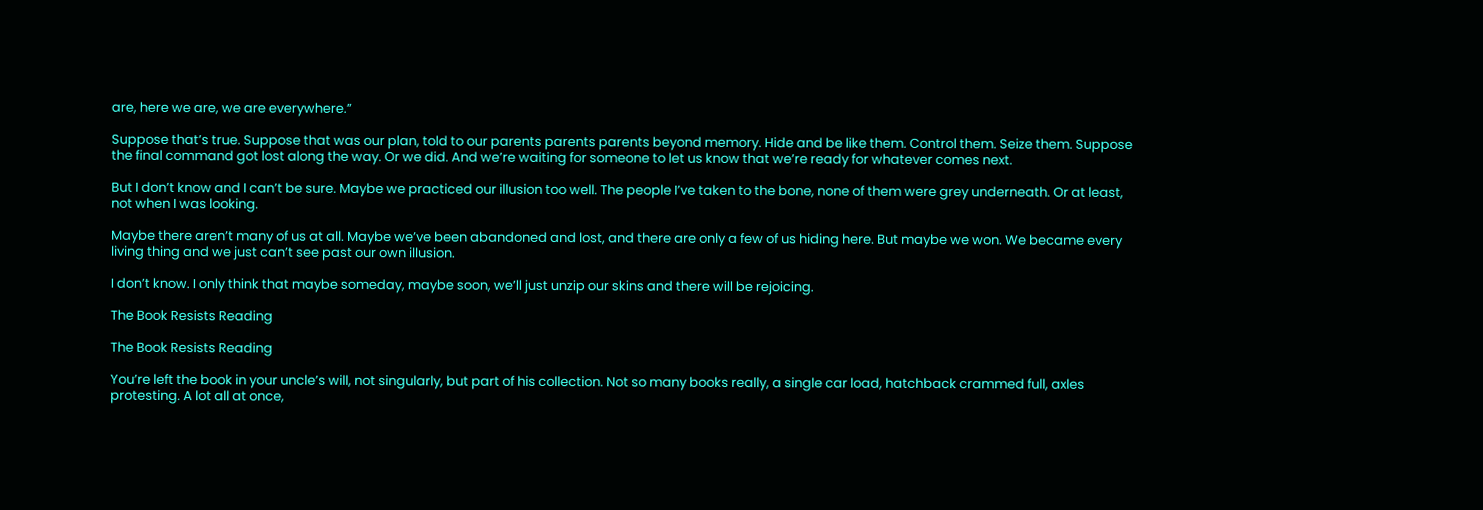are, here we are, we are everywhere.”

Suppose that’s true. Suppose that was our plan, told to our parents parents parents beyond memory. Hide and be like them. Control them. Seize them. Suppose the final command got lost along the way. Or we did. And we’re waiting for someone to let us know that we’re ready for whatever comes next.

But I don’t know and I can’t be sure. Maybe we practiced our illusion too well. The people I’ve taken to the bone, none of them were grey underneath. Or at least, not when I was looking.

Maybe there aren’t many of us at all. Maybe we’ve been abandoned and lost, and there are only a few of us hiding here. But maybe we won. We became every living thing and we just can’t see past our own illusion.

I don’t know. I only think that maybe someday, maybe soon, we’ll just unzip our skins and there will be rejoicing.

The Book Resists Reading

The Book Resists Reading

You’re left the book in your uncle’s will, not singularly, but part of his collection. Not so many books really, a single car load, hatchback crammed full, axles protesting. A lot all at once,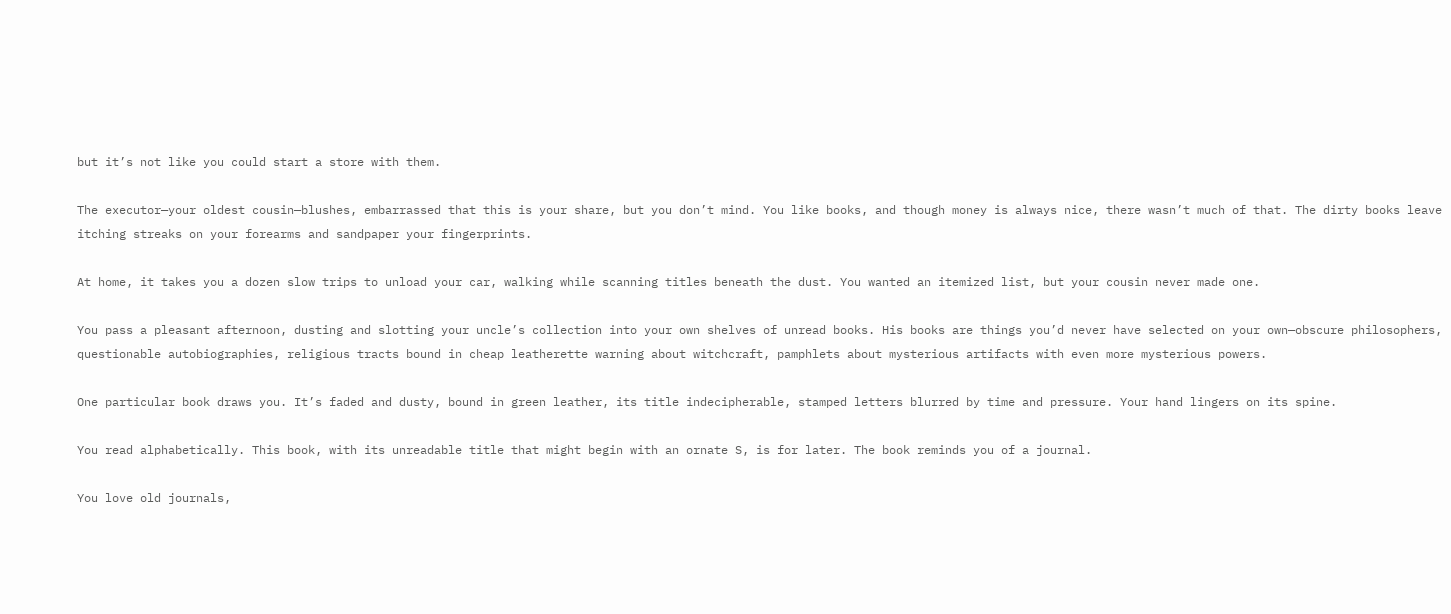but it’s not like you could start a store with them.

The executor—your oldest cousin—blushes, embarrassed that this is your share, but you don’t mind. You like books, and though money is always nice, there wasn’t much of that. The dirty books leave itching streaks on your forearms and sandpaper your fingerprints.

At home, it takes you a dozen slow trips to unload your car, walking while scanning titles beneath the dust. You wanted an itemized list, but your cousin never made one.

You pass a pleasant afternoon, dusting and slotting your uncle’s collection into your own shelves of unread books. His books are things you’d never have selected on your own—obscure philosophers, questionable autobiographies, religious tracts bound in cheap leatherette warning about witchcraft, pamphlets about mysterious artifacts with even more mysterious powers.

One particular book draws you. It’s faded and dusty, bound in green leather, its title indecipherable, stamped letters blurred by time and pressure. Your hand lingers on its spine.

You read alphabetically. This book, with its unreadable title that might begin with an ornate S, is for later. The book reminds you of a journal.

You love old journals,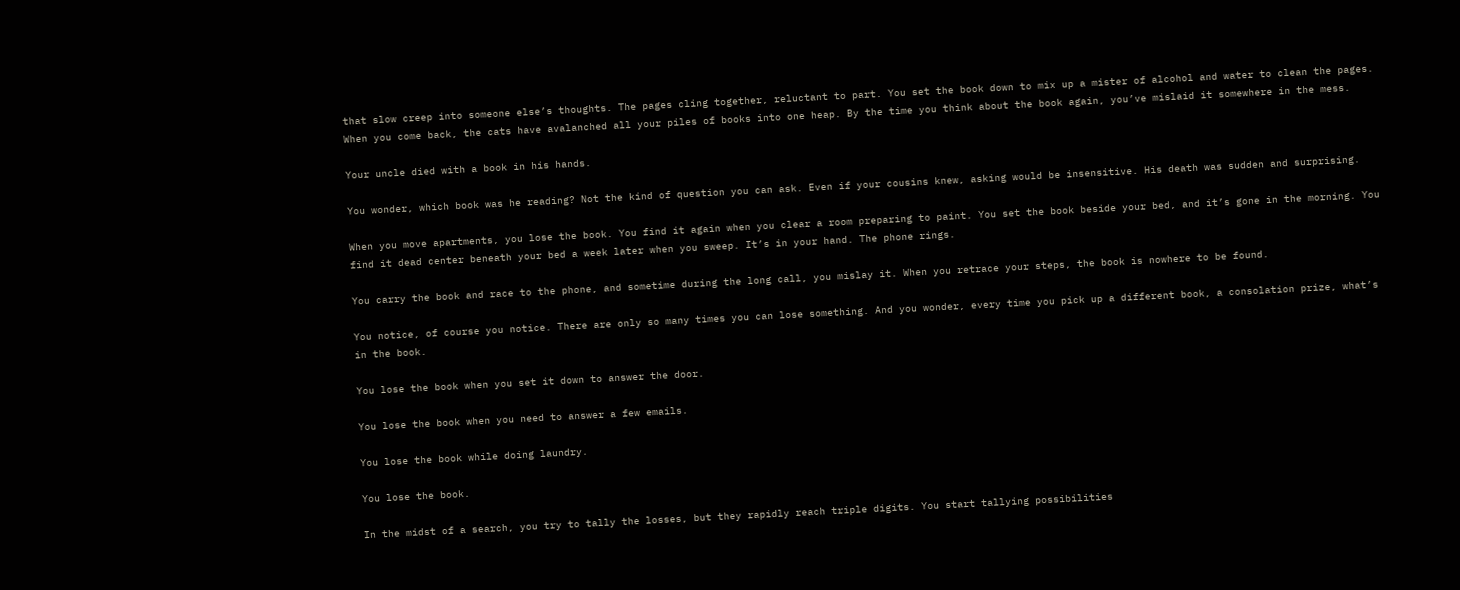that slow creep into someone else’s thoughts. The pages cling together, reluctant to part. You set the book down to mix up a mister of alcohol and water to clean the pages. When you come back, the cats have avalanched all your piles of books into one heap. By the time you think about the book again, you’ve mislaid it somewhere in the mess.

Your uncle died with a book in his hands.

You wonder, which book was he reading? Not the kind of question you can ask. Even if your cousins knew, asking would be insensitive. His death was sudden and surprising.

When you move apartments, you lose the book. You find it again when you clear a room preparing to paint. You set the book beside your bed, and it’s gone in the morning. You find it dead center beneath your bed a week later when you sweep. It’s in your hand. The phone rings.

You carry the book and race to the phone, and sometime during the long call, you mislay it. When you retrace your steps, the book is nowhere to be found.

You notice, of course you notice. There are only so many times you can lose something. And you wonder, every time you pick up a different book, a consolation prize, what’s in the book.

You lose the book when you set it down to answer the door.

You lose the book when you need to answer a few emails.

You lose the book while doing laundry.

You lose the book.

In the midst of a search, you try to tally the losses, but they rapidly reach triple digits. You start tallying possibilities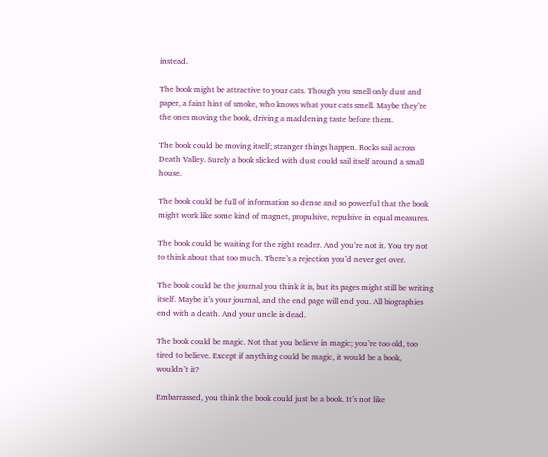instead.

The book might be attractive to your cats. Though you smell only dust and paper, a faint hint of smoke, who knows what your cats smell. Maybe they’re the ones moving the book, driving a maddening taste before them.

The book could be moving itself; stranger things happen. Rocks sail across Death Valley. Surely a book slicked with dust could sail itself around a small house.

The book could be full of information so dense and so powerful that the book might work like some kind of magnet, propulsive, repulsive in equal measures.

The book could be waiting for the right reader. And you’re not it. You try not to think about that too much. There’s a rejection you’d never get over.

The book could be the journal you think it is, but its pages might still be writing itself. Maybe it’s your journal, and the end page will end you. All biographies end with a death. And your uncle is dead.

The book could be magic. Not that you believe in magic; you’re too old, too tired to believe. Except if anything could be magic, it would be a book, wouldn’t it?

Embarrassed, you think the book could just be a book. It’s not like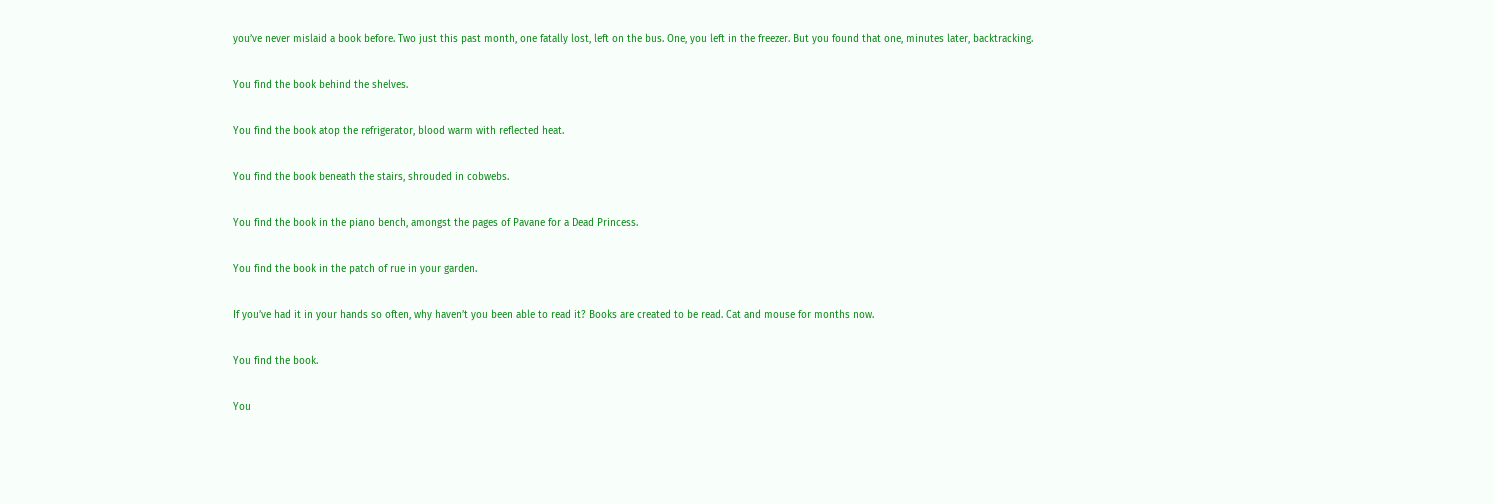you’ve never mislaid a book before. Two just this past month, one fatally lost, left on the bus. One, you left in the freezer. But you found that one, minutes later, backtracking.

You find the book behind the shelves.

You find the book atop the refrigerator, blood warm with reflected heat.

You find the book beneath the stairs, shrouded in cobwebs.

You find the book in the piano bench, amongst the pages of Pavane for a Dead Princess.

You find the book in the patch of rue in your garden.

If you’ve had it in your hands so often, why haven’t you been able to read it? Books are created to be read. Cat and mouse for months now.

You find the book.

You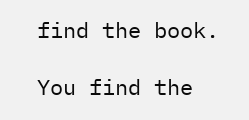find the book.

You find the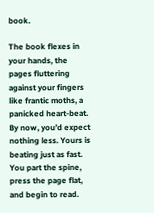book.

The book flexes in your hands, the pages fluttering against your fingers like frantic moths, a panicked heart-beat. By now, you’d expect nothing less. Yours is beating just as fast. You part the spine, press the page flat, and begin to read.